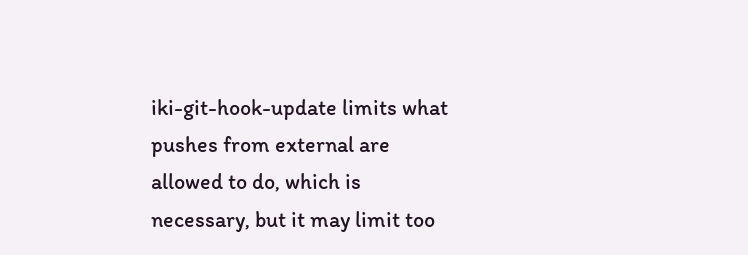iki-git-hook-update limits what pushes from external are allowed to do, which is necessary, but it may limit too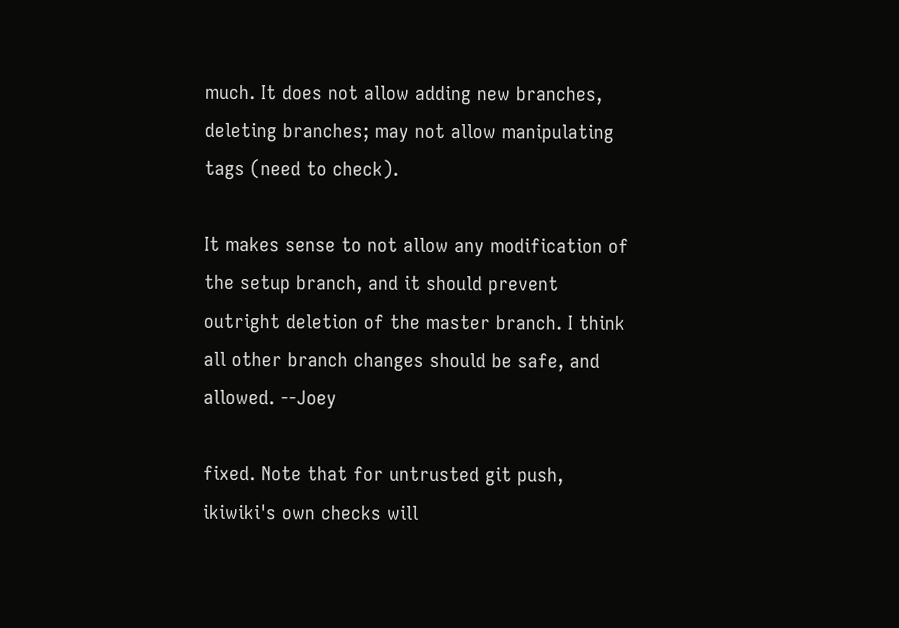much. It does not allow adding new branches, deleting branches; may not allow manipulating tags (need to check).

It makes sense to not allow any modification of the setup branch, and it should prevent outright deletion of the master branch. I think all other branch changes should be safe, and allowed. --Joey

fixed. Note that for untrusted git push, ikiwiki's own checks will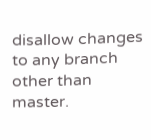disallow changes to any branch other than master.